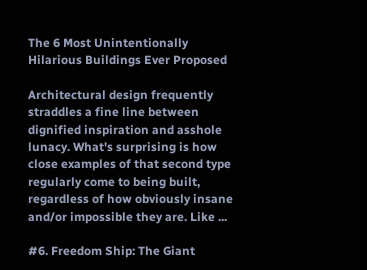The 6 Most Unintentionally Hilarious Buildings Ever Proposed

Architectural design frequently straddles a fine line between dignified inspiration and asshole lunacy. What's surprising is how close examples of that second type regularly come to being built, regardless of how obviously insane and/or impossible they are. Like ...

#6. Freedom Ship: The Giant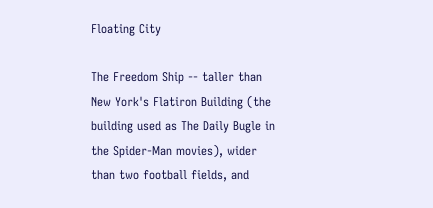Floating City

The Freedom Ship -- taller than New York's Flatiron Building (the building used as The Daily Bugle in the Spider-Man movies), wider than two football fields, and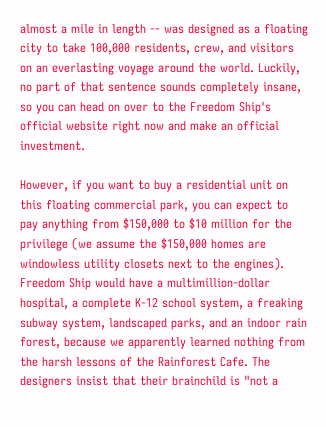almost a mile in length -- was designed as a floating city to take 100,000 residents, crew, and visitors on an everlasting voyage around the world. Luckily, no part of that sentence sounds completely insane, so you can head on over to the Freedom Ship's official website right now and make an official investment.

However, if you want to buy a residential unit on this floating commercial park, you can expect to pay anything from $150,000 to $10 million for the privilege (we assume the $150,000 homes are windowless utility closets next to the engines). Freedom Ship would have a multimillion-dollar hospital, a complete K-12 school system, a freaking subway system, landscaped parks, and an indoor rain forest, because we apparently learned nothing from the harsh lessons of the Rainforest Cafe. The designers insist that their brainchild is "not a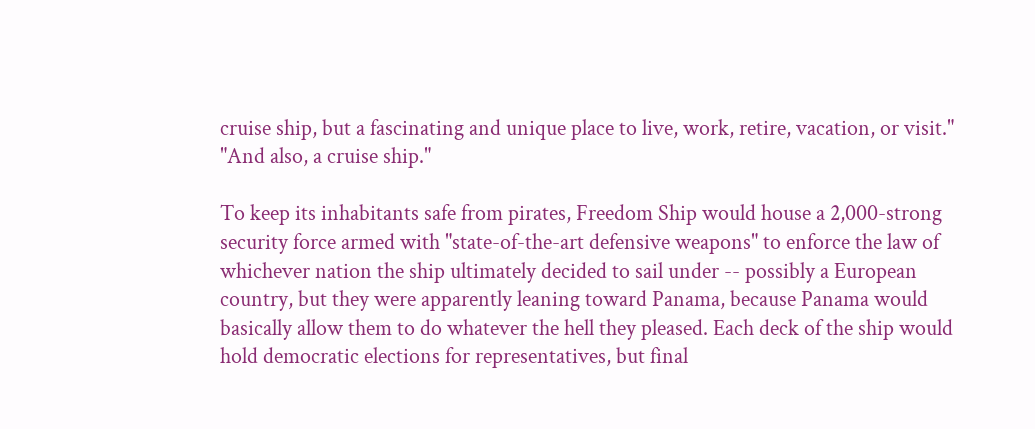cruise ship, but a fascinating and unique place to live, work, retire, vacation, or visit."
"And also, a cruise ship."

To keep its inhabitants safe from pirates, Freedom Ship would house a 2,000-strong security force armed with "state-of-the-art defensive weapons" to enforce the law of whichever nation the ship ultimately decided to sail under -- possibly a European country, but they were apparently leaning toward Panama, because Panama would basically allow them to do whatever the hell they pleased. Each deck of the ship would hold democratic elections for representatives, but final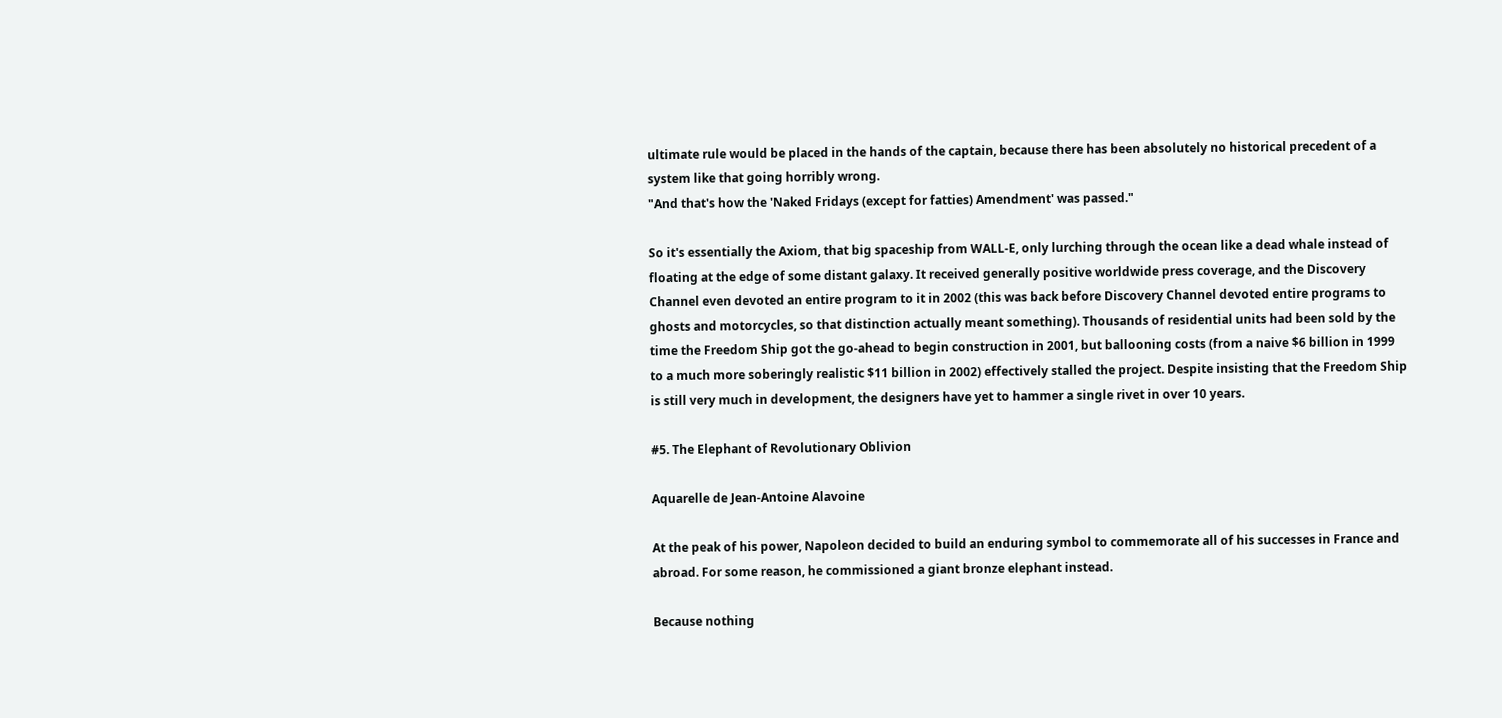ultimate rule would be placed in the hands of the captain, because there has been absolutely no historical precedent of a system like that going horribly wrong.
"And that's how the 'Naked Fridays (except for fatties) Amendment' was passed."

So it's essentially the Axiom, that big spaceship from WALL-E, only lurching through the ocean like a dead whale instead of floating at the edge of some distant galaxy. It received generally positive worldwide press coverage, and the Discovery Channel even devoted an entire program to it in 2002 (this was back before Discovery Channel devoted entire programs to ghosts and motorcycles, so that distinction actually meant something). Thousands of residential units had been sold by the time the Freedom Ship got the go-ahead to begin construction in 2001, but ballooning costs (from a naive $6 billion in 1999 to a much more soberingly realistic $11 billion in 2002) effectively stalled the project. Despite insisting that the Freedom Ship is still very much in development, the designers have yet to hammer a single rivet in over 10 years.

#5. The Elephant of Revolutionary Oblivion

Aquarelle de Jean-Antoine Alavoine

At the peak of his power, Napoleon decided to build an enduring symbol to commemorate all of his successes in France and abroad. For some reason, he commissioned a giant bronze elephant instead.

Because nothing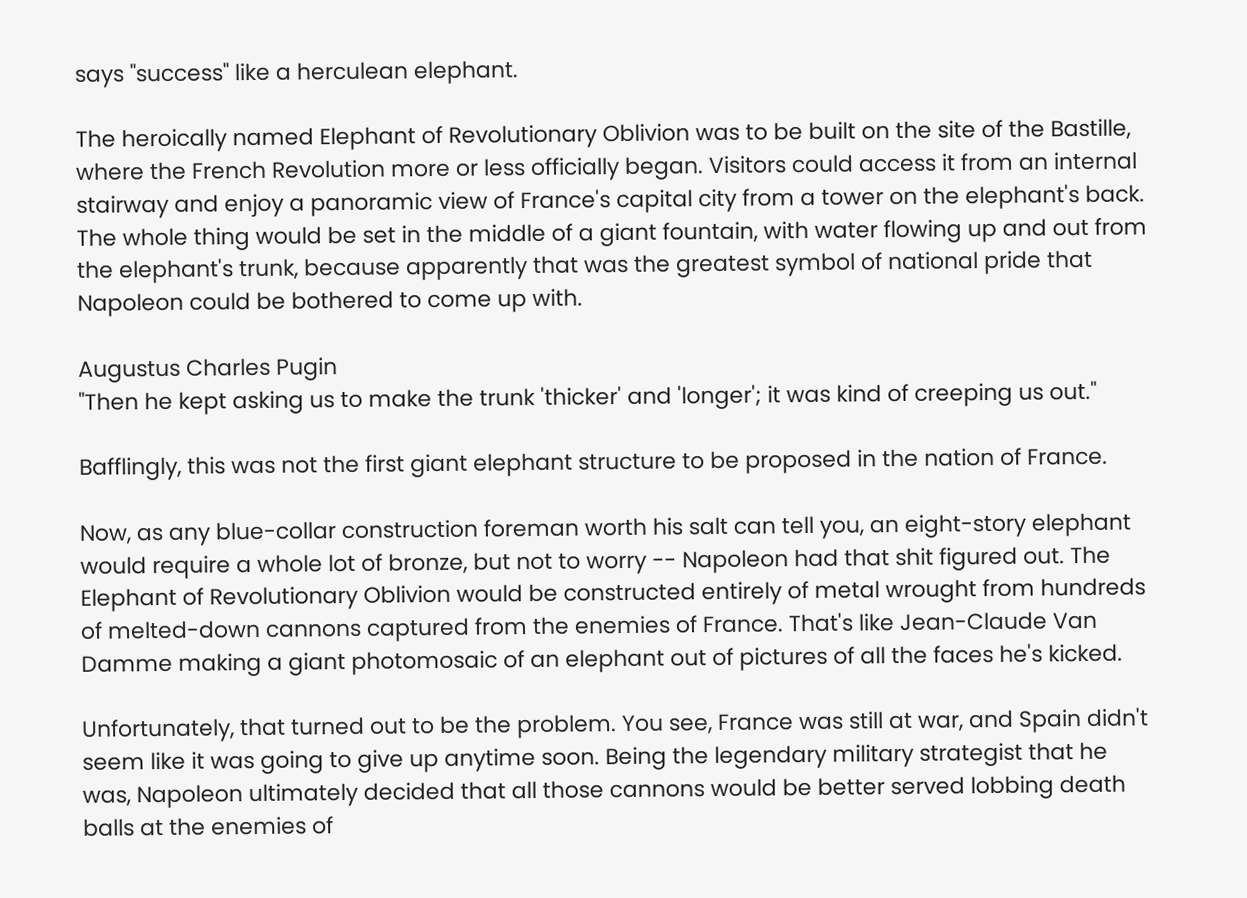says "success" like a herculean elephant.

The heroically named Elephant of Revolutionary Oblivion was to be built on the site of the Bastille, where the French Revolution more or less officially began. Visitors could access it from an internal stairway and enjoy a panoramic view of France's capital city from a tower on the elephant's back. The whole thing would be set in the middle of a giant fountain, with water flowing up and out from the elephant's trunk, because apparently that was the greatest symbol of national pride that Napoleon could be bothered to come up with.

Augustus Charles Pugin
"Then he kept asking us to make the trunk 'thicker' and 'longer'; it was kind of creeping us out."

Bafflingly, this was not the first giant elephant structure to be proposed in the nation of France.

Now, as any blue-collar construction foreman worth his salt can tell you, an eight-story elephant would require a whole lot of bronze, but not to worry -- Napoleon had that shit figured out. The Elephant of Revolutionary Oblivion would be constructed entirely of metal wrought from hundreds of melted-down cannons captured from the enemies of France. That's like Jean-Claude Van Damme making a giant photomosaic of an elephant out of pictures of all the faces he's kicked.

Unfortunately, that turned out to be the problem. You see, France was still at war, and Spain didn't seem like it was going to give up anytime soon. Being the legendary military strategist that he was, Napoleon ultimately decided that all those cannons would be better served lobbing death balls at the enemies of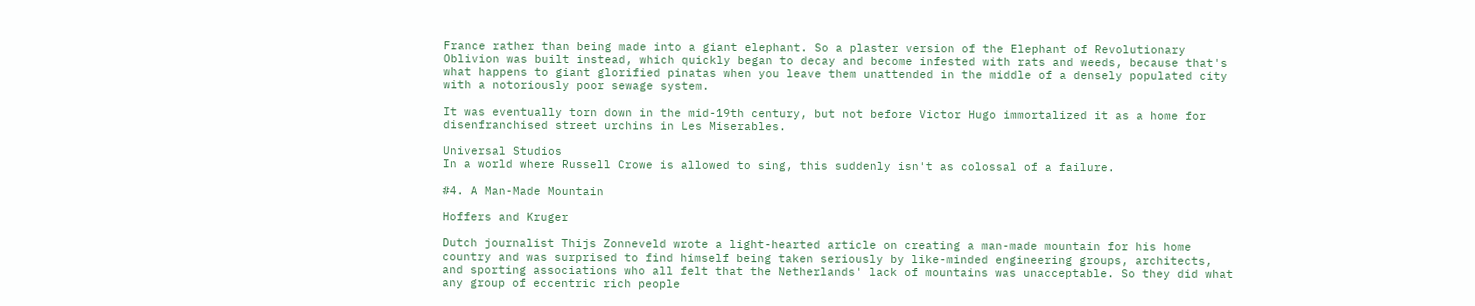France rather than being made into a giant elephant. So a plaster version of the Elephant of Revolutionary Oblivion was built instead, which quickly began to decay and become infested with rats and weeds, because that's what happens to giant glorified pinatas when you leave them unattended in the middle of a densely populated city with a notoriously poor sewage system.

It was eventually torn down in the mid-19th century, but not before Victor Hugo immortalized it as a home for disenfranchised street urchins in Les Miserables.

Universal Studios
In a world where Russell Crowe is allowed to sing, this suddenly isn't as colossal of a failure.

#4. A Man-Made Mountain

Hoffers and Kruger

Dutch journalist Thijs Zonneveld wrote a light-hearted article on creating a man-made mountain for his home country and was surprised to find himself being taken seriously by like-minded engineering groups, architects, and sporting associations who all felt that the Netherlands' lack of mountains was unacceptable. So they did what any group of eccentric rich people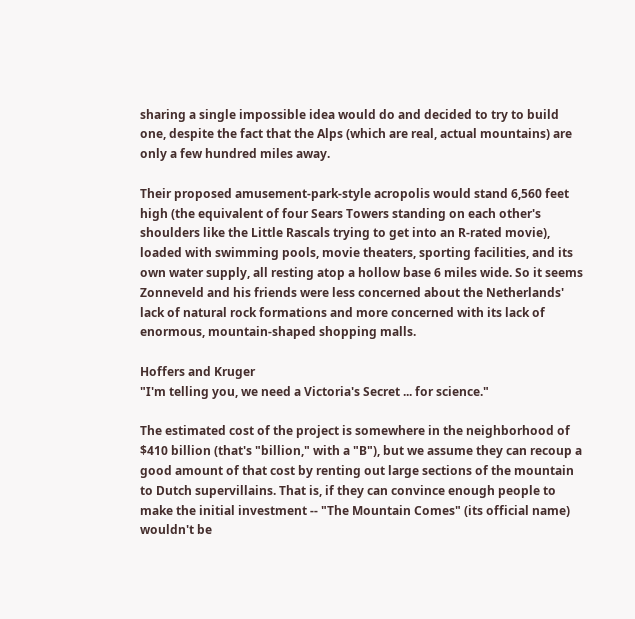sharing a single impossible idea would do and decided to try to build one, despite the fact that the Alps (which are real, actual mountains) are only a few hundred miles away.

Their proposed amusement-park-style acropolis would stand 6,560 feet high (the equivalent of four Sears Towers standing on each other's shoulders like the Little Rascals trying to get into an R-rated movie), loaded with swimming pools, movie theaters, sporting facilities, and its own water supply, all resting atop a hollow base 6 miles wide. So it seems Zonneveld and his friends were less concerned about the Netherlands' lack of natural rock formations and more concerned with its lack of enormous, mountain-shaped shopping malls.

Hoffers and Kruger
"I'm telling you, we need a Victoria's Secret ... for science."

The estimated cost of the project is somewhere in the neighborhood of $410 billion (that's "billion," with a "B"), but we assume they can recoup a good amount of that cost by renting out large sections of the mountain to Dutch supervillains. That is, if they can convince enough people to make the initial investment -- "The Mountain Comes" (its official name) wouldn't be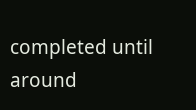completed until around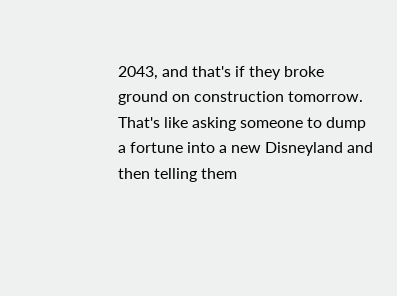2043, and that's if they broke ground on construction tomorrow. That's like asking someone to dump a fortune into a new Disneyland and then telling them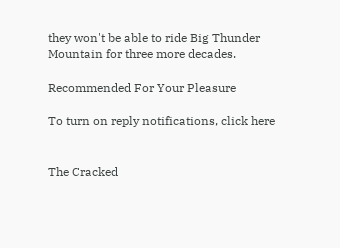they won't be able to ride Big Thunder Mountain for three more decades.

Recommended For Your Pleasure

To turn on reply notifications, click here


The Cracked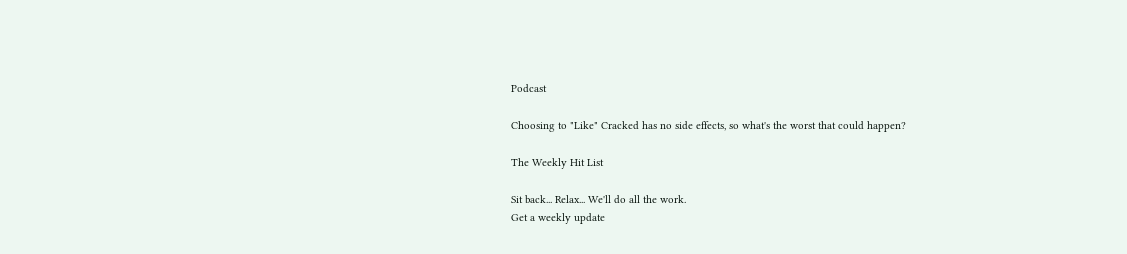Podcast

Choosing to "Like" Cracked has no side effects, so what's the worst that could happen?

The Weekly Hit List

Sit back... Relax... We'll do all the work.
Get a weekly update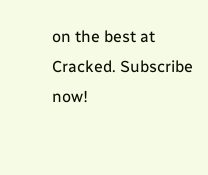on the best at Cracked. Subscribe now!